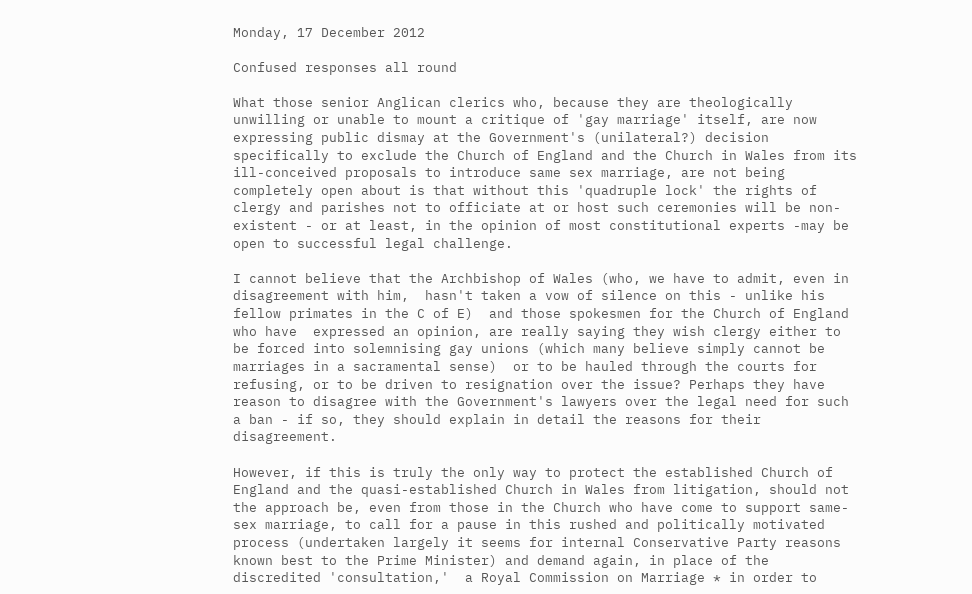Monday, 17 December 2012

Confused responses all round

What those senior Anglican clerics who, because they are theologically unwilling or unable to mount a critique of 'gay marriage' itself, are now expressing public dismay at the Government's (unilateral?) decision specifically to exclude the Church of England and the Church in Wales from its ill-conceived proposals to introduce same sex marriage, are not being completely open about is that without this 'quadruple lock' the rights of clergy and parishes not to officiate at or host such ceremonies will be non-existent - or at least, in the opinion of most constitutional experts -may be open to successful legal challenge.

I cannot believe that the Archbishop of Wales (who, we have to admit, even in disagreement with him,  hasn't taken a vow of silence on this - unlike his fellow primates in the C of E)  and those spokesmen for the Church of England who have  expressed an opinion, are really saying they wish clergy either to be forced into solemnising gay unions (which many believe simply cannot be marriages in a sacramental sense)  or to be hauled through the courts for refusing, or to be driven to resignation over the issue? Perhaps they have reason to disagree with the Government's lawyers over the legal need for such a ban - if so, they should explain in detail the reasons for their disagreement.

However, if this is truly the only way to protect the established Church of England and the quasi-established Church in Wales from litigation, should not the approach be, even from those in the Church who have come to support same-sex marriage, to call for a pause in this rushed and politically motivated process (undertaken largely it seems for internal Conservative Party reasons known best to the Prime Minister) and demand again, in place of the discredited 'consultation,'  a Royal Commission on Marriage * in order to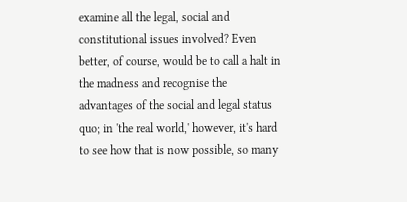examine all the legal, social and constitutional issues involved? Even better, of course, would be to call a halt in the madness and recognise the advantages of the social and legal status quo; in 'the real world,' however, it's hard to see how that is now possible, so many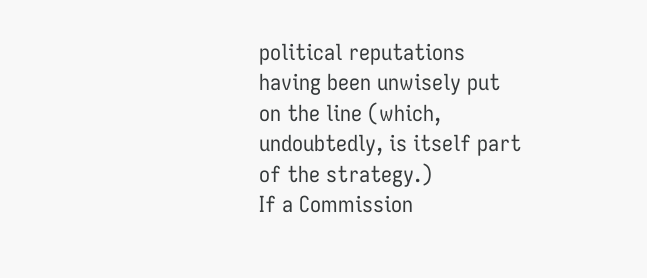political reputations having been unwisely put on the line (which, undoubtedly, is itself part of the strategy.)
If a Commission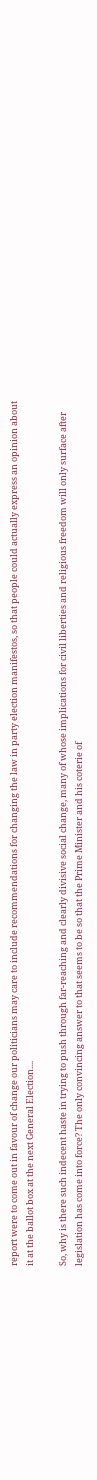report were to come out in favour of change our politicians may care to include recommendations for changing the law in party election manifestos, so that people could actually express an opinion about it at the ballot box at the next General Election....

So, why is there such indecent haste in trying to push through far-reaching and clearly divisive social change, many of whose implications for civil liberties and religious freedom will only surface after legislation has come into force? The only convincing answer to that seems to be so that the Prime Minister and his coterie of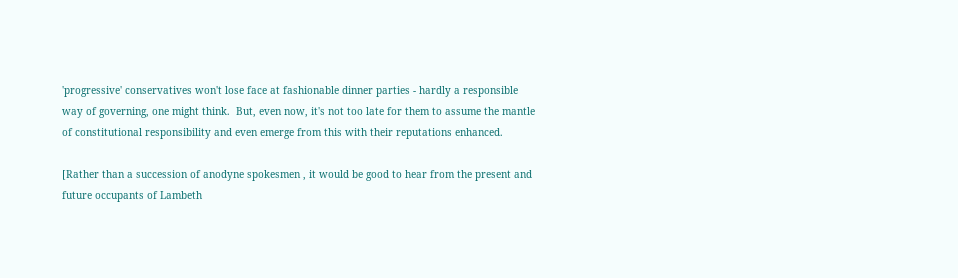'progressive' conservatives won't lose face at fashionable dinner parties - hardly a responsible way of governing, one might think.  But, even now, it's not too late for them to assume the mantle of constitutional responsibility and even emerge from this with their reputations enhanced.

[Rather than a succession of anodyne spokesmen , it would be good to hear from the present and future occupants of Lambeth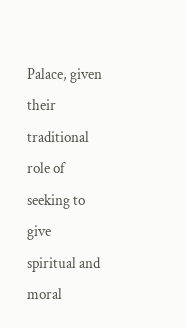Palace, given their traditional role of seeking to give spiritual and moral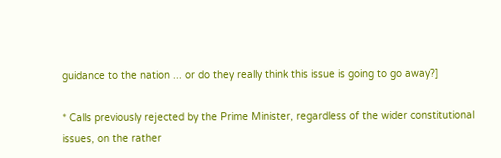guidance to the nation ... or do they really think this issue is going to go away?]

* Calls previously rejected by the Prime Minister, regardless of the wider constitutional issues, on the rather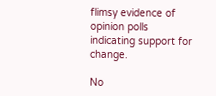flimsy evidence of opinion polls indicating support for change.

No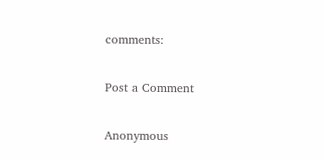comments:

Post a Comment

Anonymous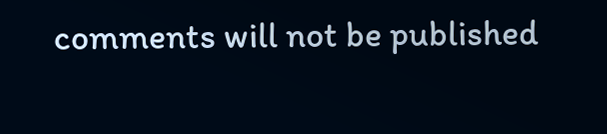comments will not be published